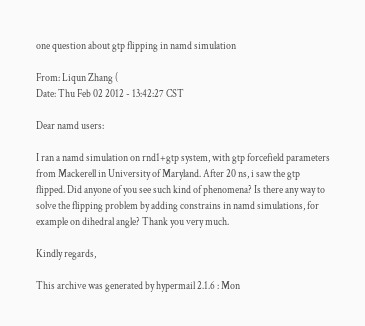one question about gtp flipping in namd simulation

From: Liqun Zhang (
Date: Thu Feb 02 2012 - 13:42:27 CST

Dear namd users:

I ran a namd simulation on rnd1+gtp system, with gtp forcefield parameters
from Mackerell in University of Maryland. After 20 ns, i saw the gtp
flipped. Did anyone of you see such kind of phenomena? Is there any way to
solve the flipping problem by adding constrains in namd simulations, for
example on dihedral angle? Thank you very much.

Kindly regards,

This archive was generated by hypermail 2.1.6 : Mon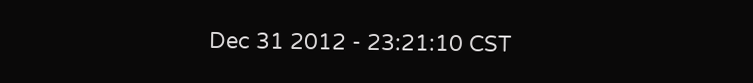Dec 31 2012 - 23:21:10 CST